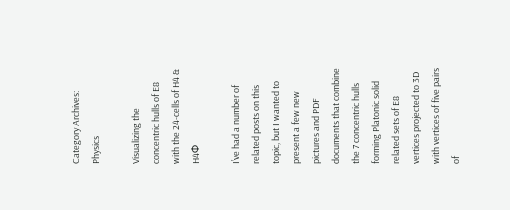Category Archives: Physics

Visualizing the concentric hulls of E8 with the 24-cells of H4 & H4Φ

I’ve had a number of related posts on this topic, but I wanted to present a few new pictures and PDF documents that combine the 7 concentric hulls forming Platonic solid related sets of E8 vertices projected to 3D with vertices of five pairs of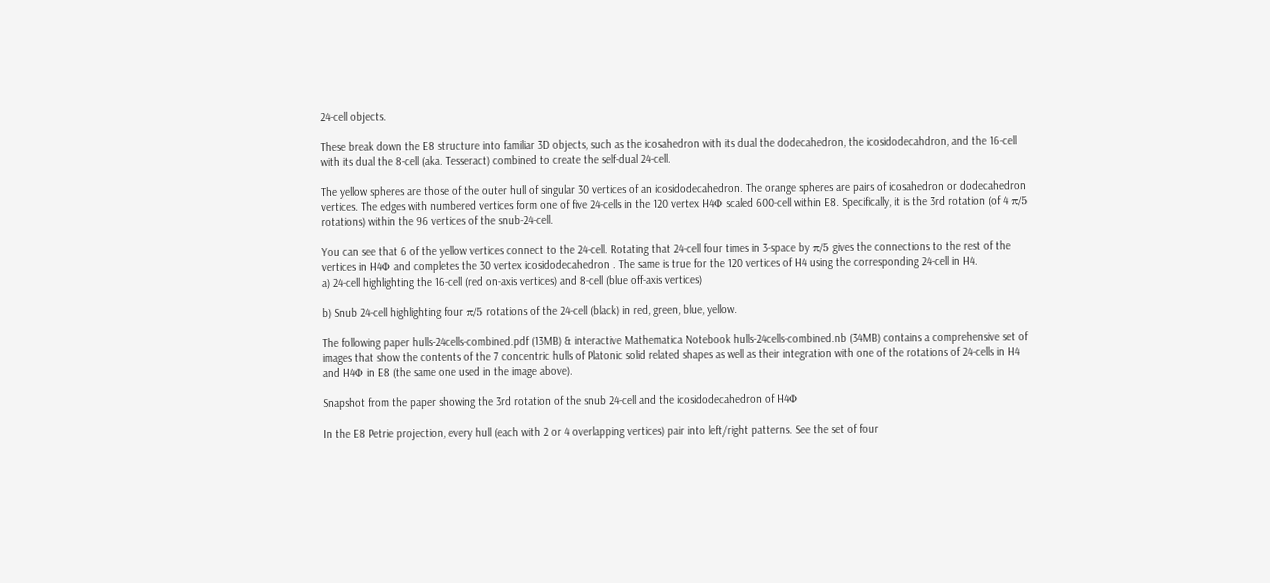24-cell objects.

These break down the E8 structure into familiar 3D objects, such as the icosahedron with its dual the dodecahedron, the icosidodecahdron, and the 16-cell with its dual the 8-cell (aka. Tesseract) combined to create the self-dual 24-cell.

The yellow spheres are those of the outer hull of singular 30 vertices of an icosidodecahedron. The orange spheres are pairs of icosahedron or dodecahedron vertices. The edges with numbered vertices form one of five 24-cells in the 120 vertex H4Φ scaled 600-cell within E8. Specifically, it is the 3rd rotation (of 4 π/5 rotations) within the 96 vertices of the snub-24-cell.

You can see that 6 of the yellow vertices connect to the 24-cell. Rotating that 24-cell four times in 3-space by π/5 gives the connections to the rest of the vertices in H4Φ and completes the 30 vertex icosidodecahedron . The same is true for the 120 vertices of H4 using the corresponding 24-cell in H4.
a) 24-cell highlighting the 16-cell (red on-axis vertices) and 8-cell (blue off-axis vertices)

b) Snub 24-cell highlighting four π/5 rotations of the 24-cell (black) in red, green, blue, yellow.

The following paper hulls-24cells-combined.pdf (13MB) & interactive Mathematica Notebook hulls-24cells-combined.nb (34MB) contains a comprehensive set of images that show the contents of the 7 concentric hulls of Platonic solid related shapes as well as their integration with one of the rotations of 24-cells in H4 and H4Φ in E8 (the same one used in the image above).

Snapshot from the paper showing the 3rd rotation of the snub 24-cell and the icosidodecahedron of H4Φ

In the E8 Petrie projection, every hull (each with 2 or 4 overlapping vertices) pair into left/right patterns. See the set of four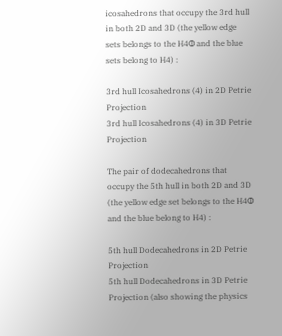icosahedrons that occupy the 3rd hull in both 2D and 3D (the yellow edge sets belongs to the H4Φ and the blue sets belong to H4) :

3rd hull Icosahedrons (4) in 2D Petrie Projection
3rd hull Icosahedrons (4) in 3D Petrie Projection

The pair of dodecahedrons that occupy the 5th hull in both 2D and 3D (the yellow edge set belongs to the H4Φ and the blue belong to H4) :

5th hull Dodecahedrons in 2D Petrie Projection
5th hull Dodecahedrons in 3D Petrie Projection (also showing the physics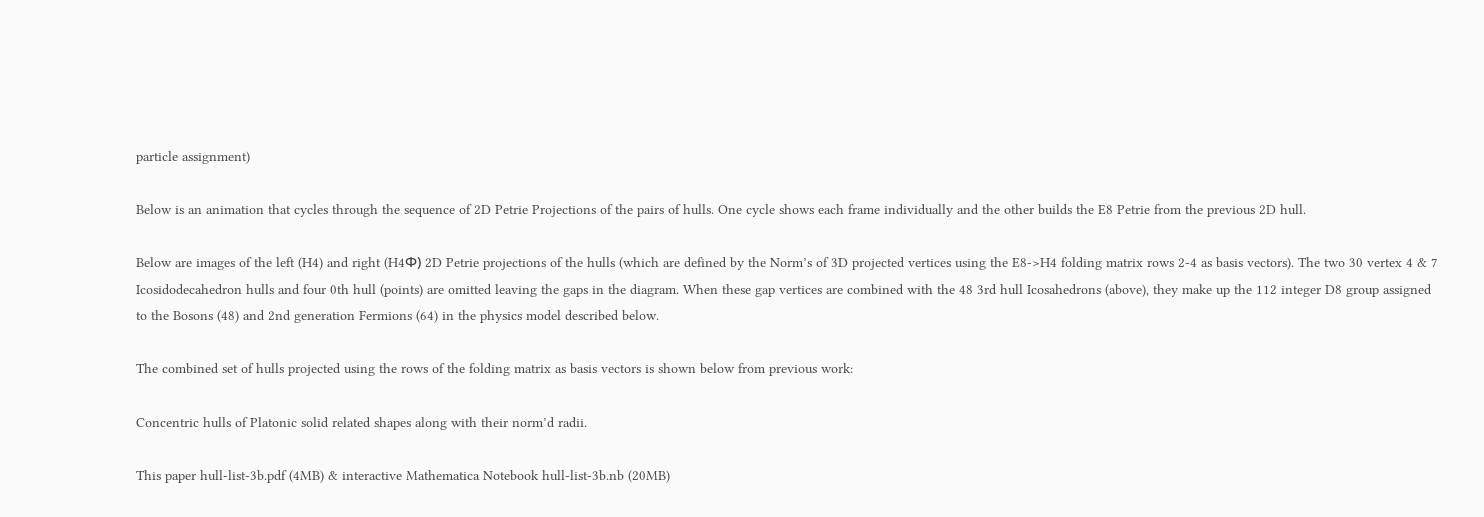particle assignment)

Below is an animation that cycles through the sequence of 2D Petrie Projections of the pairs of hulls. One cycle shows each frame individually and the other builds the E8 Petrie from the previous 2D hull.

Below are images of the left (H4) and right (H4Φ) 2D Petrie projections of the hulls (which are defined by the Norm’s of 3D projected vertices using the E8->H4 folding matrix rows 2-4 as basis vectors). The two 30 vertex 4 & 7 Icosidodecahedron hulls and four 0th hull (points) are omitted leaving the gaps in the diagram. When these gap vertices are combined with the 48 3rd hull Icosahedrons (above), they make up the 112 integer D8 group assigned to the Bosons (48) and 2nd generation Fermions (64) in the physics model described below.

The combined set of hulls projected using the rows of the folding matrix as basis vectors is shown below from previous work:

Concentric hulls of Platonic solid related shapes along with their norm’d radii.

This paper hull-list-3b.pdf (4MB) & interactive Mathematica Notebook hull-list-3b.nb (20MB)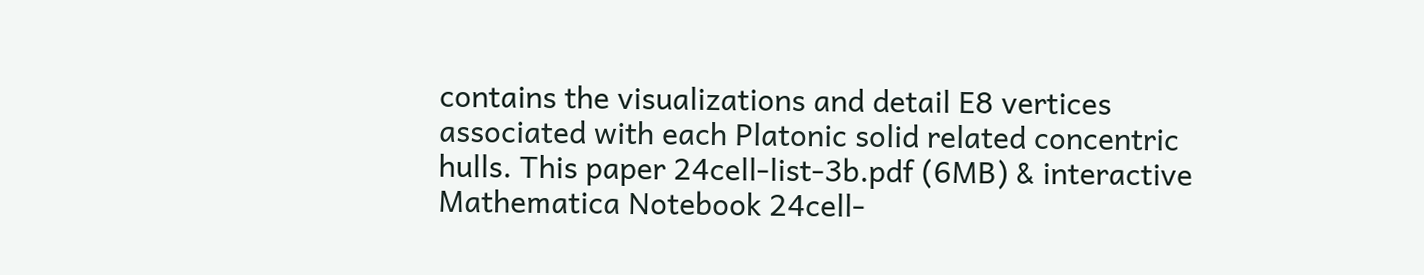contains the visualizations and detail E8 vertices associated with each Platonic solid related concentric hulls. This paper 24cell-list-3b.pdf (6MB) & interactive Mathematica Notebook 24cell-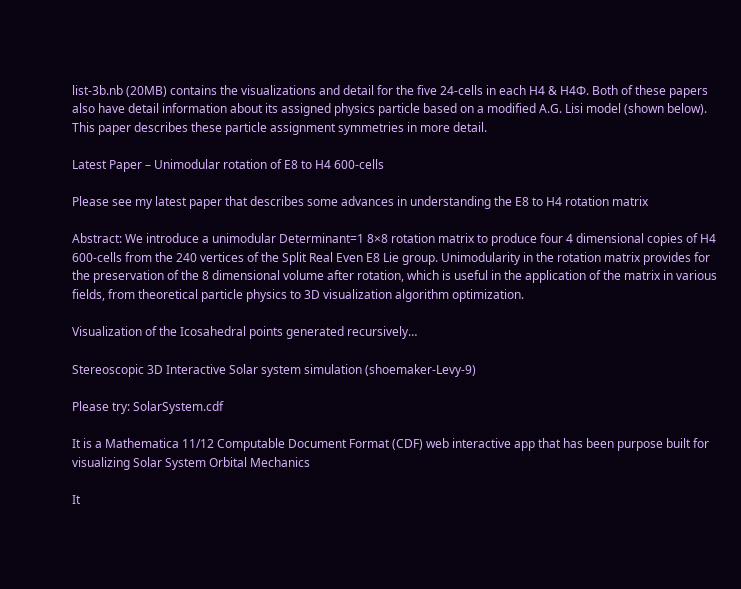list-3b.nb (20MB) contains the visualizations and detail for the five 24-cells in each H4 & H4Φ. Both of these papers also have detail information about its assigned physics particle based on a modified A.G. Lisi model (shown below). This paper describes these particle assignment symmetries in more detail.

Latest Paper – Unimodular rotation of E8 to H4 600-cells

Please see my latest paper that describes some advances in understanding the E8 to H4 rotation matrix

Abstract: We introduce a unimodular Determinant=1 8×8 rotation matrix to produce four 4 dimensional copies of H4 600-cells from the 240 vertices of the Split Real Even E8 Lie group. Unimodularity in the rotation matrix provides for the preservation of the 8 dimensional volume after rotation, which is useful in the application of the matrix in various fields, from theoretical particle physics to 3D visualization algorithm optimization.

Visualization of the Icosahedral points generated recursively…

Stereoscopic 3D Interactive Solar system simulation (shoemaker-Levy-9)

Please try: SolarSystem.cdf

It is a Mathematica 11/12 Computable Document Format (CDF) web interactive app that has been purpose built for visualizing Solar System Orbital Mechanics

It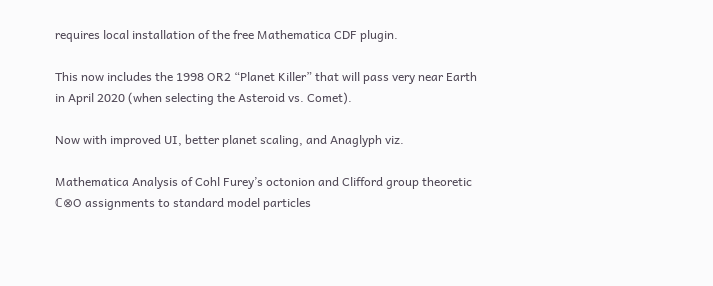requires local installation of the free Mathematica CDF plugin.

This now includes the 1998 OR2 “Planet Killer” that will pass very near Earth in April 2020 (when selecting the Asteroid vs. Comet).

Now with improved UI, better planet scaling, and Anaglyph viz.

Mathematica Analysis of Cohl Furey’s octonion and Clifford group theoretic ℂ⊗O assignments to standard model particles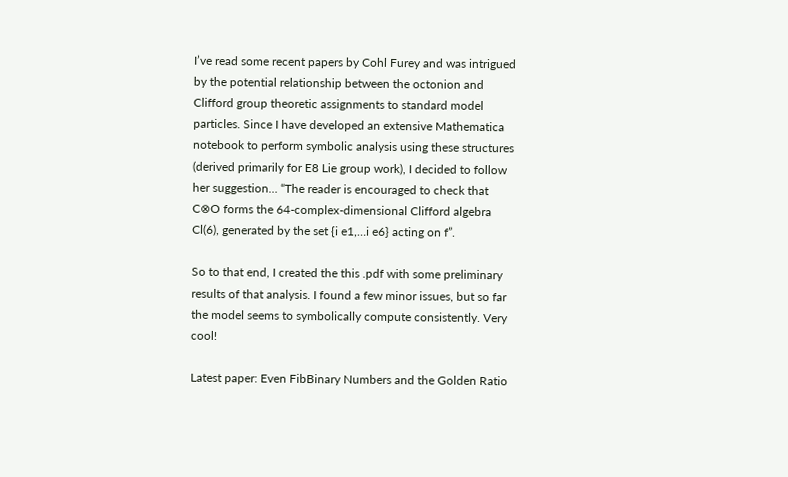I’ve read some recent papers by Cohl Furey and was intrigued by the potential relationship between the octonion and Clifford group theoretic assignments to standard model particles. Since I have developed an extensive Mathematica notebook to perform symbolic analysis using these structures (derived primarily for E8 Lie group work), I decided to follow her suggestion… “The reader is encouraged to check that C⊗O forms the 64-complex-dimensional Clifford algebra Cl(6), generated by the set {i e1,…i e6} acting on f”.

So to that end, I created the this .pdf with some preliminary results of that analysis. I found a few minor issues, but so far the model seems to symbolically compute consistently. Very cool!

Latest paper: Even FibBinary Numbers and the Golden Ratio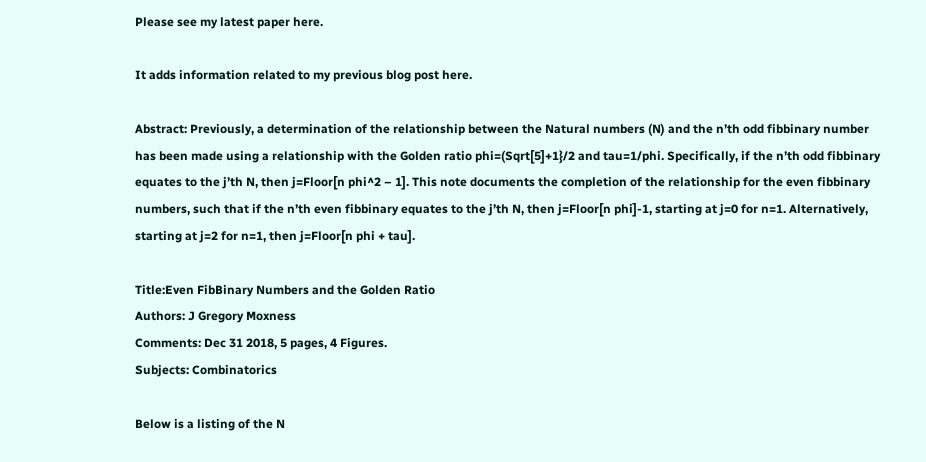Please see my latest paper here.

It adds information related to my previous blog post here.

Abstract: Previously, a determination of the relationship between the Natural numbers (N) and the n’th odd fibbinary number has been made using a relationship with the Golden ratio phi=(Sqrt[5]+1}/2 and tau=1/phi. Specifically, if the n’th odd fibbinary equates to the j’th N, then j=Floor[n phi^2 – 1]. This note documents the completion of the relationship for the even fibbinary numbers, such that if the n’th even fibbinary equates to the j’th N, then j=Floor[n phi]-1, starting at j=0 for n=1. Alternatively, starting at j=2 for n=1, then j=Floor[n phi + tau].

Title:Even FibBinary Numbers and the Golden Ratio
Authors: J Gregory Moxness
Comments: Dec 31 2018, 5 pages, 4 Figures.
Subjects: Combinatorics

Below is a listing of the N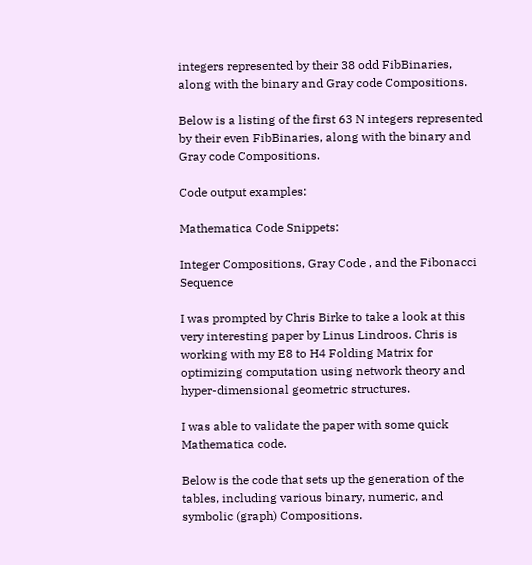integers represented by their 38 odd FibBinaries, along with the binary and Gray code Compositions.

Below is a listing of the first 63 N integers represented by their even FibBinaries, along with the binary and Gray code Compositions.

Code output examples:

Mathematica Code Snippets:

Integer Compositions, Gray Code , and the Fibonacci Sequence

I was prompted by Chris Birke to take a look at this very interesting paper by Linus Lindroos. Chris is working with my E8 to H4 Folding Matrix for optimizing computation using network theory and hyper-dimensional geometric structures.

I was able to validate the paper with some quick Mathematica code.

Below is the code that sets up the generation of the tables, including various binary, numeric, and symbolic (graph) Compositions.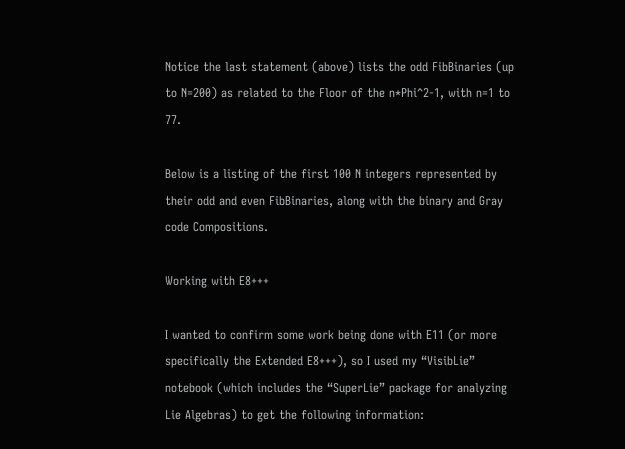Notice the last statement (above) lists the odd FibBinaries (up to N=200) as related to the Floor of the n*Phi^2-1, with n=1 to 77.

Below is a listing of the first 100 N integers represented by their odd and even FibBinaries, along with the binary and Gray code Compositions.

Working with E8+++

I wanted to confirm some work being done with E11 (or more specifically the Extended E8+++), so I used my “VisibLie” notebook (which includes the “SuperLie” package for analyzing Lie Algebras) to get the following information: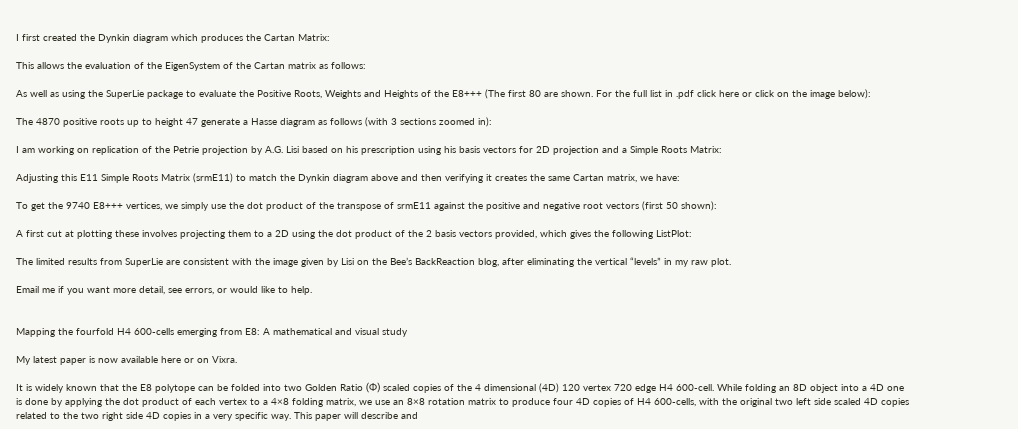I first created the Dynkin diagram which produces the Cartan Matrix:

This allows the evaluation of the EigenSystem of the Cartan matrix as follows:

As well as using the SuperLie package to evaluate the Positive Roots, Weights and Heights of the E8+++ (The first 80 are shown. For the full list in .pdf click here or click on the image below):

The 4870 positive roots up to height 47 generate a Hasse diagram as follows (with 3 sections zoomed in):

I am working on replication of the Petrie projection by A.G. Lisi based on his prescription using his basis vectors for 2D projection and a Simple Roots Matrix:

Adjusting this E11 Simple Roots Matrix (srmE11) to match the Dynkin diagram above and then verifying it creates the same Cartan matrix, we have:

To get the 9740 E8+++ vertices, we simply use the dot product of the transpose of srmE11 against the positive and negative root vectors (first 50 shown):

A first cut at plotting these involves projecting them to a 2D using the dot product of the 2 basis vectors provided, which gives the following ListPlot:

The limited results from SuperLie are consistent with the image given by Lisi on the Bee’s BackReaction blog, after eliminating the vertical “levels” in my raw plot.

Email me if you want more detail, see errors, or would like to help.


Mapping the fourfold H4 600-cells emerging from E8: A mathematical and visual study

My latest paper is now available here or on Vixra.

It is widely known that the E8 polytope can be folded into two Golden Ratio (Φ) scaled copies of the 4 dimensional (4D) 120 vertex 720 edge H4 600-cell. While folding an 8D object into a 4D one is done by applying the dot product of each vertex to a 4×8 folding matrix, we use an 8×8 rotation matrix to produce four 4D copies of H4 600-cells, with the original two left side scaled 4D copies related to the two right side 4D copies in a very specific way. This paper will describe and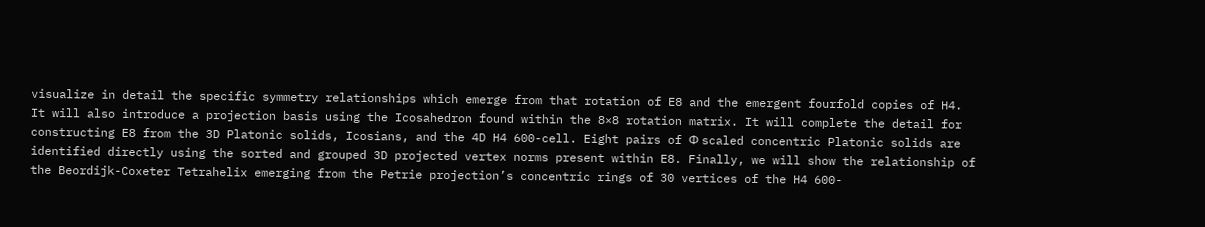visualize in detail the specific symmetry relationships which emerge from that rotation of E8 and the emergent fourfold copies of H4. It will also introduce a projection basis using the Icosahedron found within the 8×8 rotation matrix. It will complete the detail for constructing E8 from the 3D Platonic solids, Icosians, and the 4D H4 600-cell. Eight pairs of Φ scaled concentric Platonic solids are identified directly using the sorted and grouped 3D projected vertex norms present within E8. Finally, we will show the relationship of the Beordijk-Coxeter Tetrahelix emerging from the Petrie projection’s concentric rings of 30 vertices of the H4 600-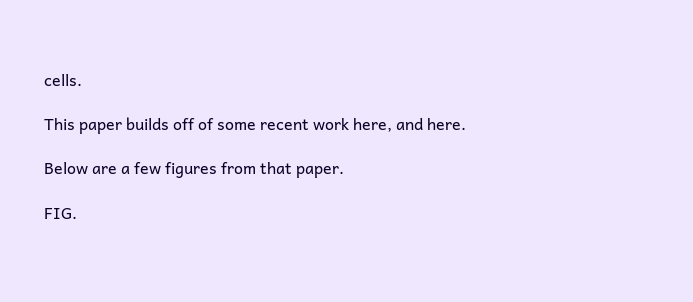cells.

This paper builds off of some recent work here, and here.

Below are a few figures from that paper.

FIG.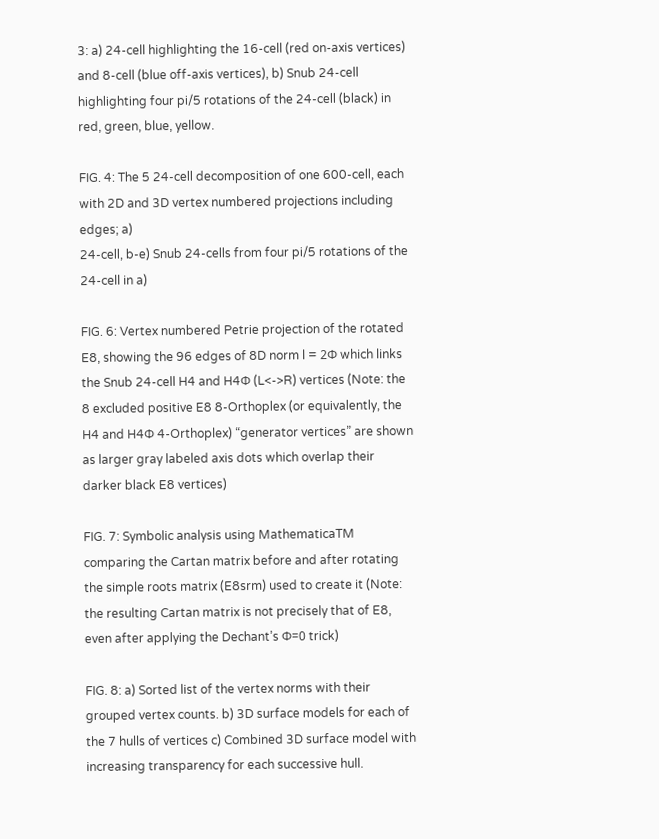3: a) 24-cell highlighting the 16-cell (red on-axis vertices) and 8-cell (blue off-axis vertices), b) Snub 24-cell highlighting four pi/5 rotations of the 24-cell (black) in red, green, blue, yellow.

FIG. 4: The 5 24-cell decomposition of one 600-cell, each with 2D and 3D vertex numbered projections including edges; a)
24-cell, b-e) Snub 24-cells from four pi/5 rotations of the 24-cell in a)

FIG. 6: Vertex numbered Petrie projection of the rotated E8, showing the 96 edges of 8D norm l = 2Φ which links the Snub 24-cell H4 and H4Φ (L<->R) vertices (Note: the 8 excluded positive E8 8-Orthoplex (or equivalently, the H4 and H4Φ 4-Orthoplex) “generator vertices” are shown as larger gray labeled axis dots which overlap their darker black E8 vertices)

FIG. 7: Symbolic analysis using MathematicaTM comparing the Cartan matrix before and after rotating the simple roots matrix (E8srm) used to create it (Note: the resulting Cartan matrix is not precisely that of E8, even after applying the Dechant’s Φ=0 trick)

FIG. 8: a) Sorted list of the vertex norms with their grouped vertex counts. b) 3D surface models for each of the 7 hulls of vertices c) Combined 3D surface model with increasing transparency for each successive hull.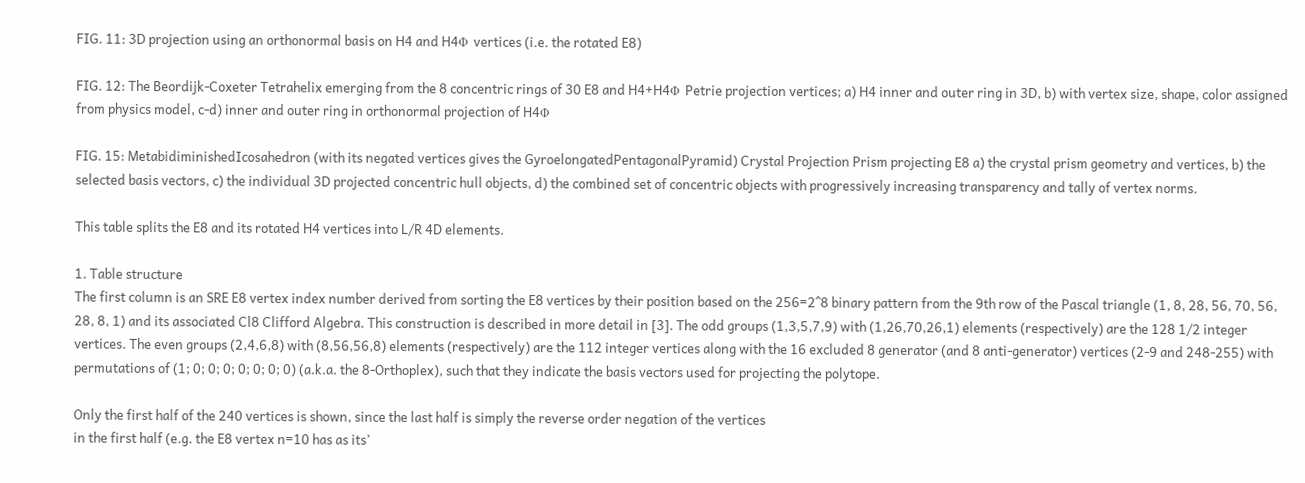FIG. 11: 3D projection using an orthonormal basis on H4 and H4Φ vertices (i.e. the rotated E8)

FIG. 12: The Beordijk-Coxeter Tetrahelix emerging from the 8 concentric rings of 30 E8 and H4+H4Φ Petrie projection vertices; a) H4 inner and outer ring in 3D, b) with vertex size, shape, color assigned from physics model, c-d) inner and outer ring in orthonormal projection of H4Φ

FIG. 15: MetabidiminishedIcosahedron (with its negated vertices gives the GyroelongatedPentagonalPyramid) Crystal Projection Prism projecting E8 a) the crystal prism geometry and vertices, b) the selected basis vectors, c) the individual 3D projected concentric hull objects, d) the combined set of concentric objects with progressively increasing transparency and tally of vertex norms.

This table splits the E8 and its rotated H4 vertices into L/R 4D elements.

1. Table structure
The first column is an SRE E8 vertex index number derived from sorting the E8 vertices by their position based on the 256=2^8 binary pattern from the 9th row of the Pascal triangle (1, 8, 28, 56, 70, 56, 28, 8, 1) and its associated Cl8 Clifford Algebra. This construction is described in more detail in [3]. The odd groups (1,3,5,7,9) with (1,26,70,26,1) elements (respectively) are the 128 1/2 integer vertices. The even groups (2,4,6,8) with (8,56,56,8) elements (respectively) are the 112 integer vertices along with the 16 excluded 8 generator (and 8 anti-generator) vertices (2-9 and 248-255) with permutations of (1; 0; 0; 0; 0; 0; 0; 0) (a.k.a. the 8-Orthoplex), such that they indicate the basis vectors used for projecting the polytope.

Only the first half of the 240 vertices is shown, since the last half is simply the reverse order negation of the vertices
in the first half (e.g. the E8 vertex n=10 has as its’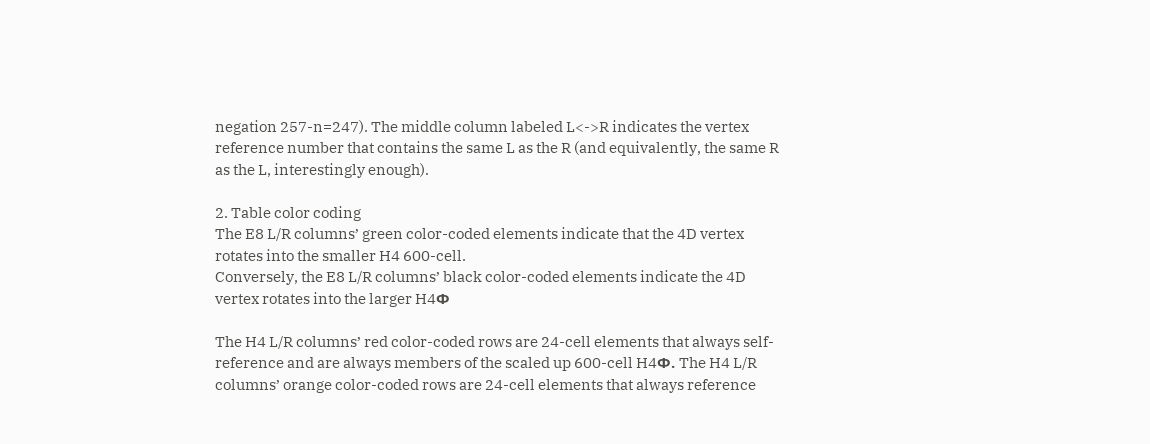negation 257-n=247). The middle column labeled L<->R indicates the vertex reference number that contains the same L as the R (and equivalently, the same R as the L, interestingly enough).

2. Table color coding
The E8 L/R columns’ green color-coded elements indicate that the 4D vertex rotates into the smaller H4 600-cell.
Conversely, the E8 L/R columns’ black color-coded elements indicate the 4D vertex rotates into the larger H4Φ

The H4 L/R columns’ red color-coded rows are 24-cell elements that always self-reference and are always members of the scaled up 600-cell H4Φ. The H4 L/R columns’ orange color-coded rows are 24-cell elements that always reference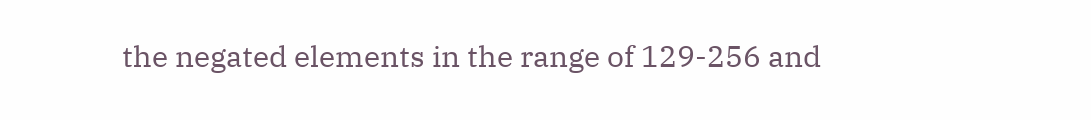the negated elements in the range of 129-256 and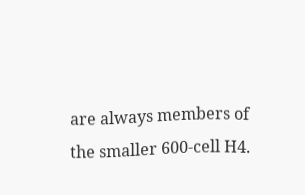are always members of the smaller 600-cell H4.